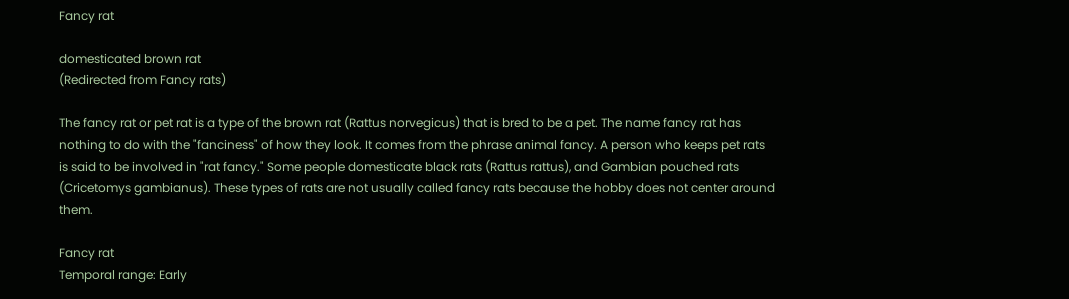Fancy rat

domesticated brown rat
(Redirected from Fancy rats)

The fancy rat or pet rat is a type of the brown rat (Rattus norvegicus) that is bred to be a pet. The name fancy rat has nothing to do with the "fanciness" of how they look. It comes from the phrase animal fancy. A person who keeps pet rats is said to be involved in "rat fancy." Some people domesticate black rats (Rattus rattus), and Gambian pouched rats (Cricetomys gambianus). These types of rats are not usually called fancy rats because the hobby does not center around them.

Fancy rat
Temporal range: Early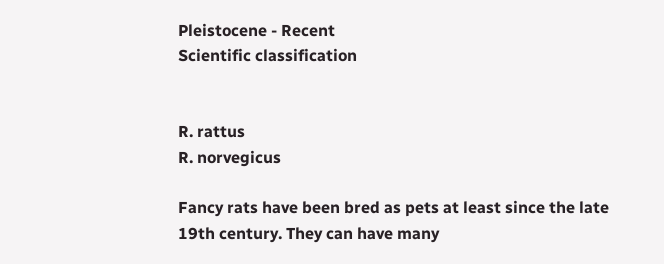Pleistocene - Recent
Scientific classification


R. rattus
R. norvegicus

Fancy rats have been bred as pets at least since the late 19th century. They can have many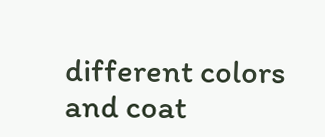different colors and coat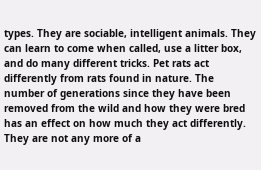types. They are sociable, intelligent animals. They can learn to come when called, use a litter box, and do many different tricks. Pet rats act differently from rats found in nature. The number of generations since they have been removed from the wild and how they were bred has an effect on how much they act differently. They are not any more of a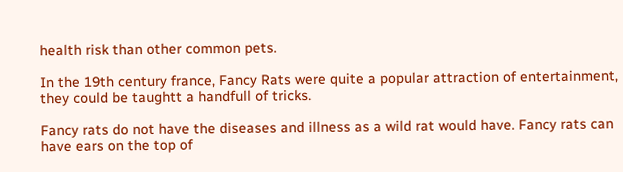health risk than other common pets.

In the 19th century france, Fancy Rats were quite a popular attraction of entertainment, they could be taughtt a handfull of tricks.

Fancy rats do not have the diseases and illness as a wild rat would have. Fancy rats can have ears on the top of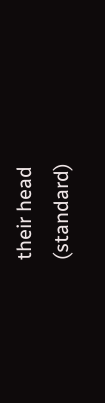their head (standard)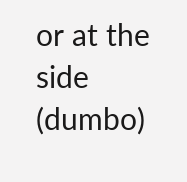or at the side (dumbo)